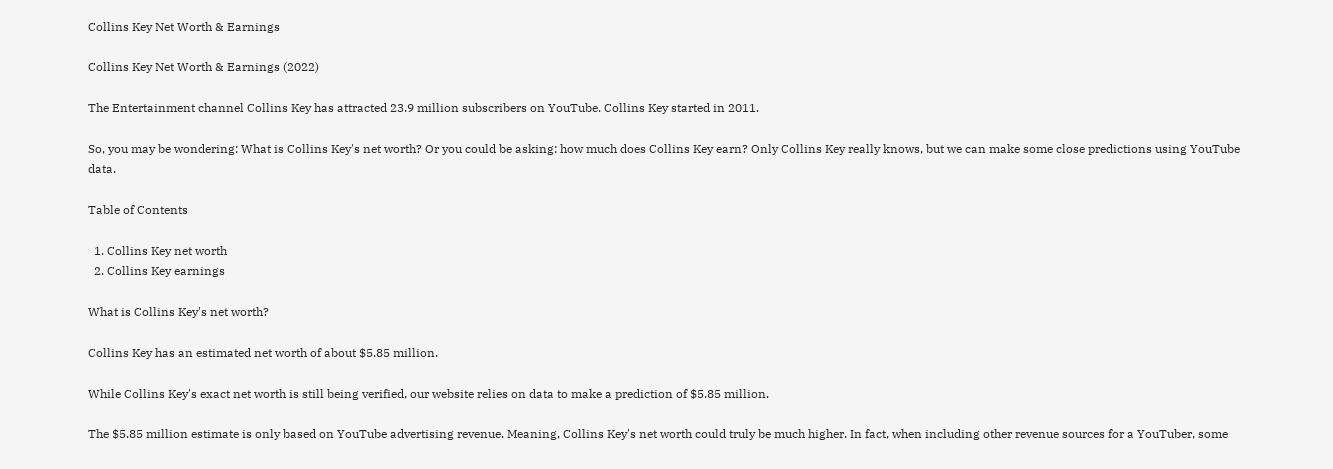Collins Key Net Worth & Earnings

Collins Key Net Worth & Earnings (2022)

The Entertainment channel Collins Key has attracted 23.9 million subscribers on YouTube. Collins Key started in 2011.

So, you may be wondering: What is Collins Key's net worth? Or you could be asking: how much does Collins Key earn? Only Collins Key really knows, but we can make some close predictions using YouTube data.

Table of Contents

  1. Collins Key net worth
  2. Collins Key earnings

What is Collins Key's net worth?

Collins Key has an estimated net worth of about $5.85 million.

While Collins Key's exact net worth is still being verified, our website relies on data to make a prediction of $5.85 million.

The $5.85 million estimate is only based on YouTube advertising revenue. Meaning, Collins Key's net worth could truly be much higher. In fact, when including other revenue sources for a YouTuber, some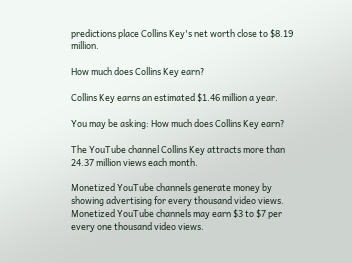predictions place Collins Key's net worth close to $8.19 million.

How much does Collins Key earn?

Collins Key earns an estimated $1.46 million a year.

You may be asking: How much does Collins Key earn?

The YouTube channel Collins Key attracts more than 24.37 million views each month.

Monetized YouTube channels generate money by showing advertising for every thousand video views. Monetized YouTube channels may earn $3 to $7 per every one thousand video views.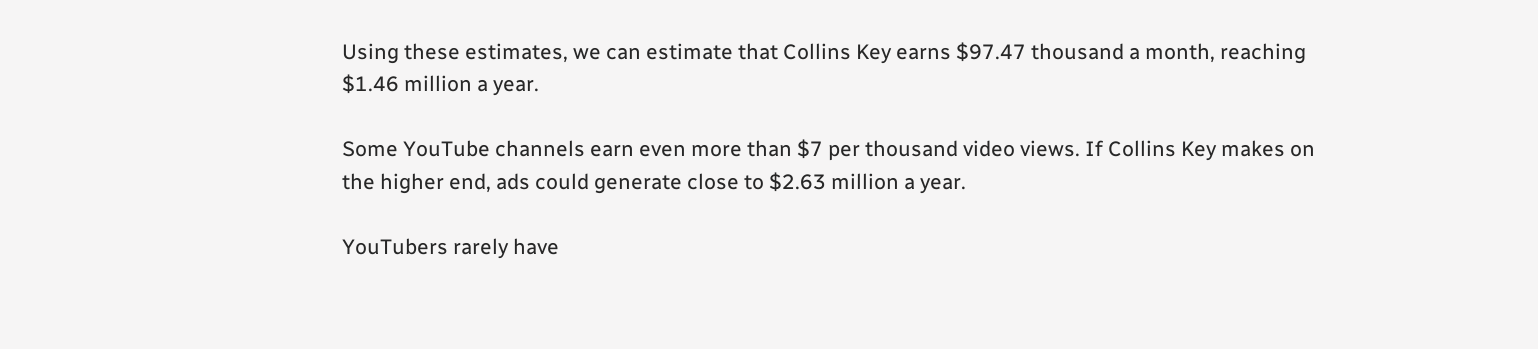Using these estimates, we can estimate that Collins Key earns $97.47 thousand a month, reaching $1.46 million a year.

Some YouTube channels earn even more than $7 per thousand video views. If Collins Key makes on the higher end, ads could generate close to $2.63 million a year.

YouTubers rarely have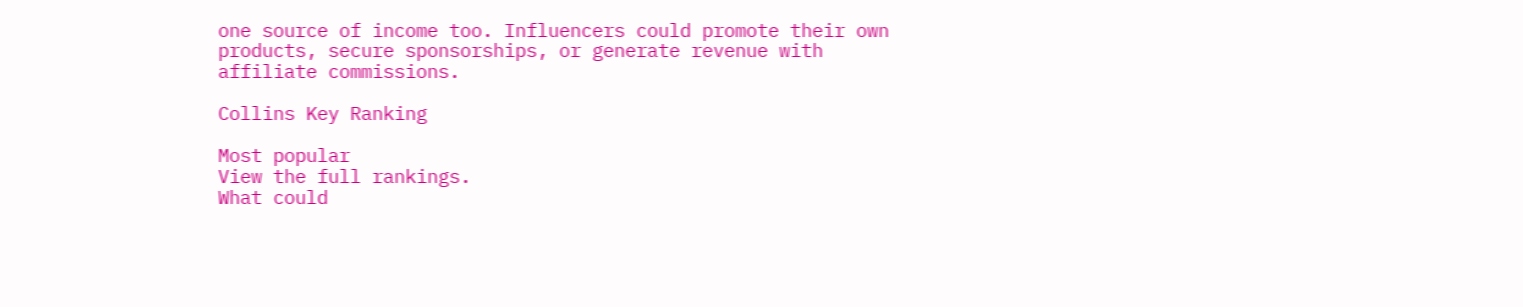one source of income too. Influencers could promote their own products, secure sponsorships, or generate revenue with affiliate commissions.

Collins Key Ranking

Most popular
View the full rankings.
What could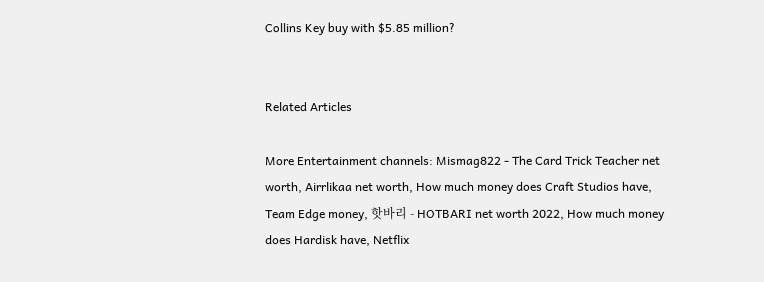Collins Key buy with $5.85 million?


Related Articles

More Entertainment channels: Mismag822 - The Card Trick Teacher net worth, Airrlikaa net worth, How much money does Craft Studios have, Team Edge money, 핫바리 - HOTBARI net worth 2022, How much money does Hardisk have, Netflix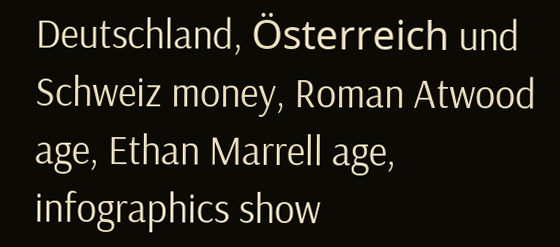Deutschland, Österreich und Schweiz money, Roman Atwood age, Ethan Marrell age, infographics show